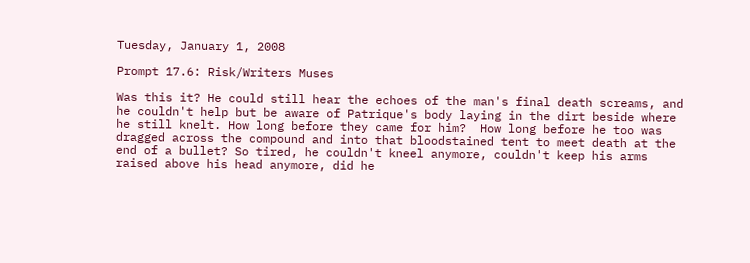Tuesday, January 1, 2008

Prompt 17.6: Risk/Writers Muses

Was this it? He could still hear the echoes of the man's final death screams, and he couldn't help but be aware of Patrique's body laying in the dirt beside where he still knelt. How long before they came for him?  How long before he too was dragged across the compound and into that bloodstained tent to meet death at the end of a bullet? So tired, he couldn't kneel anymore, couldn't keep his arms raised above his head anymore, did he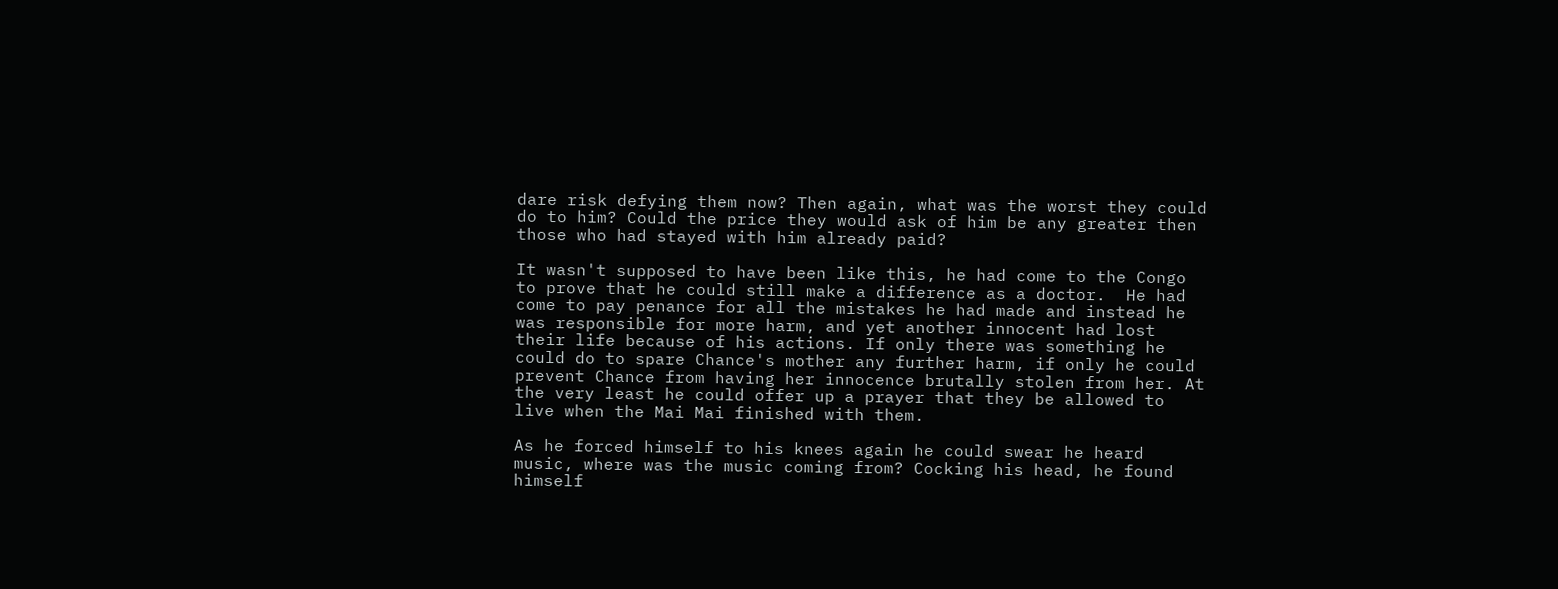dare risk defying them now? Then again, what was the worst they could do to him? Could the price they would ask of him be any greater then those who had stayed with him already paid?

It wasn't supposed to have been like this, he had come to the Congo to prove that he could still make a difference as a doctor.  He had come to pay penance for all the mistakes he had made and instead he was responsible for more harm, and yet another innocent had lost their life because of his actions. If only there was something he could do to spare Chance's mother any further harm, if only he could prevent Chance from having her innocence brutally stolen from her. At the very least he could offer up a prayer that they be allowed to live when the Mai Mai finished with them.

As he forced himself to his knees again he could swear he heard music, where was the music coming from? Cocking his head, he found himself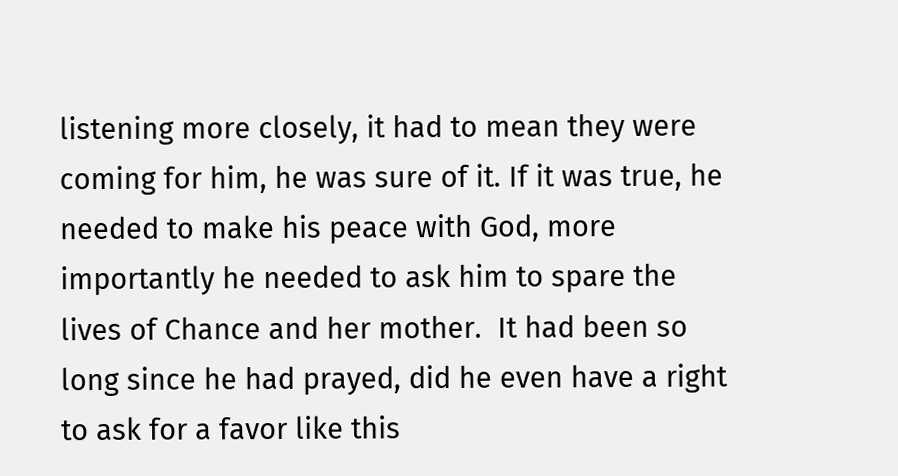listening more closely, it had to mean they were coming for him, he was sure of it. If it was true, he needed to make his peace with God, more importantly he needed to ask him to spare the lives of Chance and her mother.  It had been so long since he had prayed, did he even have a right to ask for a favor like this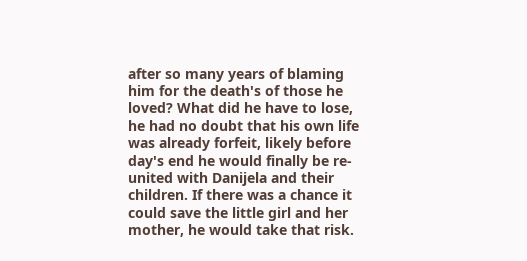after so many years of blaming him for the death's of those he loved? What did he have to lose, he had no doubt that his own life was already forfeit, likely before day's end he would finally be re-united with Danijela and their children. If there was a chance it could save the little girl and her mother, he would take that risk.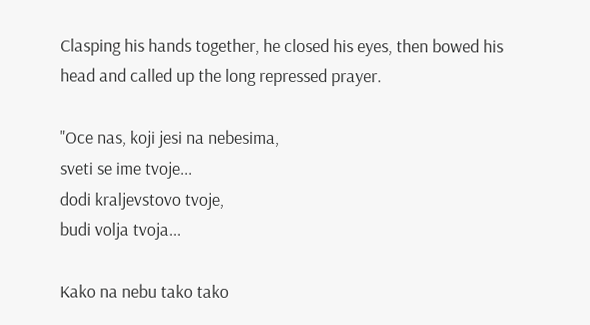Clasping his hands together, he closed his eyes, then bowed his head and called up the long repressed prayer.

"Oce nas, koji jesi na nebesima,
sveti se ime tvoje...
dodi kraljevstovo tvoje,
budi volja tvoja...

Kako na nebu tako tako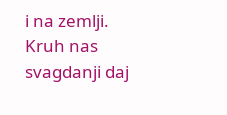i na zemlji.
Kruh nas svagdanji daj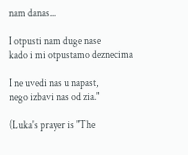nam danas...

I otpusti nam duge nase
kado i mi otpustamo deznecima

I ne uvedi nas u napast,
nego izbavi nas od zia."

(Luka's prayer is "The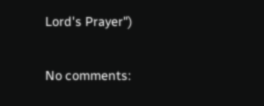Lord's Prayer")

No comments: